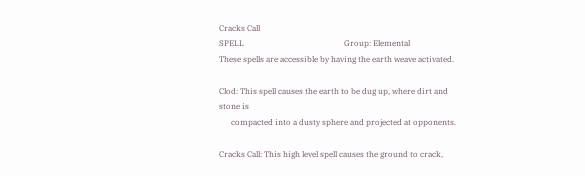Cracks Call
SPELL                                                  Group: Elemental
These spells are accessible by having the earth weave activated.

Clod: This spell causes the earth to be dug up, where dirt and stone is
      compacted into a dusty sphere and projected at opponents.

Cracks Call: This high level spell causes the ground to crack,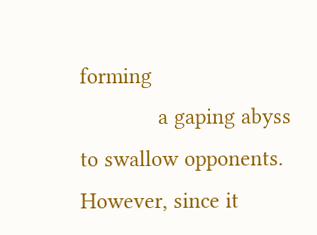forming
             a gaping abyss to swallow opponents.  However, since it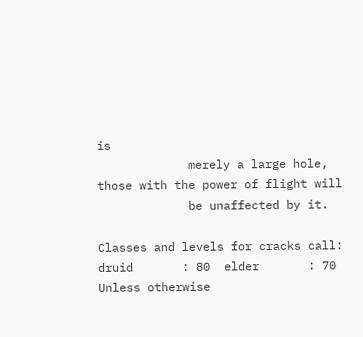is
             merely a large hole, those with the power of flight will
             be unaffected by it.

Classes and levels for cracks call:
druid       : 80  elder       : 70
Unless otherwise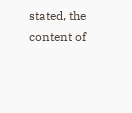stated, the content of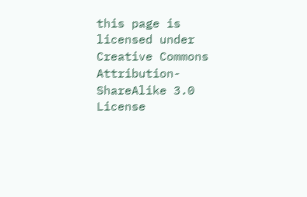this page is licensed under Creative Commons Attribution-ShareAlike 3.0 License